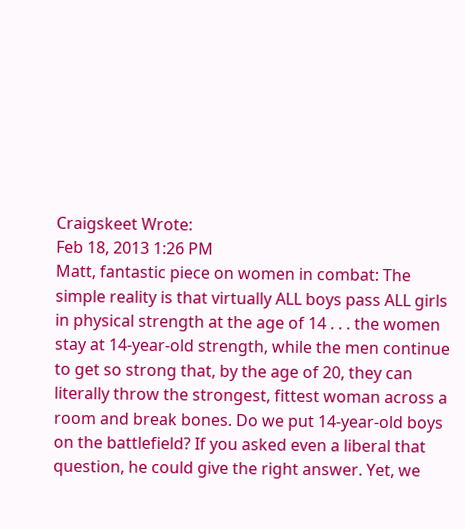Craigskeet Wrote:
Feb 18, 2013 1:26 PM
Matt, fantastic piece on women in combat: The simple reality is that virtually ALL boys pass ALL girls in physical strength at the age of 14 . . . the women stay at 14-year-old strength, while the men continue to get so strong that, by the age of 20, they can literally throw the strongest, fittest woman across a room and break bones. Do we put 14-year-old boys on the battlefield? If you asked even a liberal that question, he could give the right answer. Yet, we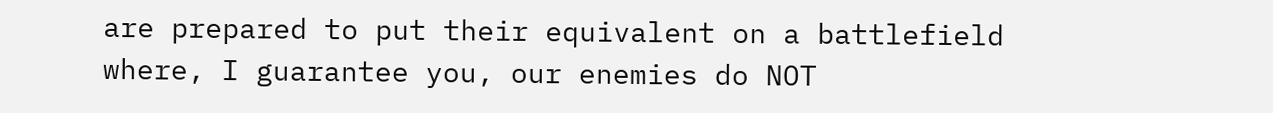are prepared to put their equivalent on a battlefield where, I guarantee you, our enemies do NOT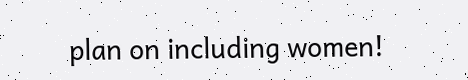plan on including women!